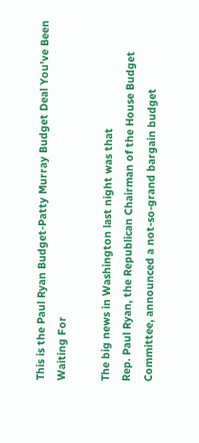This is the Paul Ryan Budget-Patty Murray Budget Deal You’ve Been Waiting For

The big news in Washington last night was that
Rep. Paul Ryan, the Republican Chairman of the House Budget
Committee, announced a not-so-grand bargain budget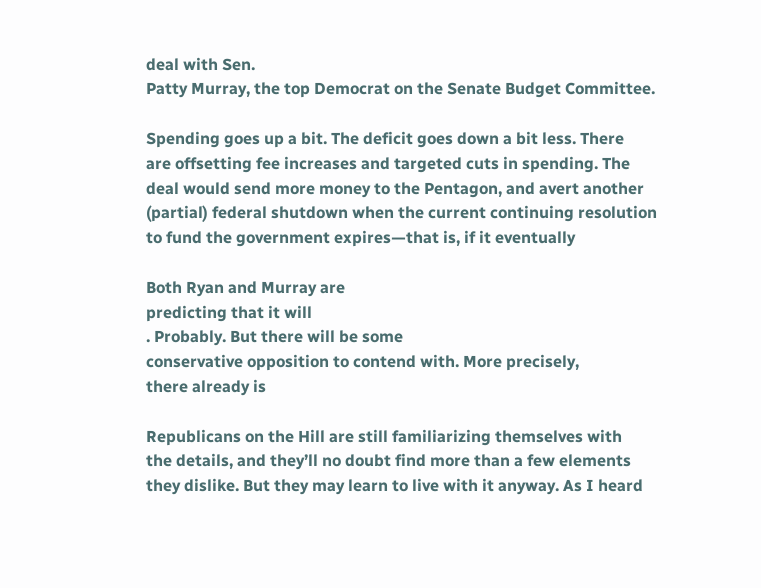deal with Sen.
Patty Murray, the top Democrat on the Senate Budget Committee.

Spending goes up a bit. The deficit goes down a bit less. There
are offsetting fee increases and targeted cuts in spending. The
deal would send more money to the Pentagon, and avert another
(partial) federal shutdown when the current continuing resolution
to fund the government expires—that is, if it eventually

Both Ryan and Murray are
predicting that it will
. Probably. But there will be some
conservative opposition to contend with. More precisely,
there already is

Republicans on the Hill are still familiarizing themselves with
the details, and they’ll no doubt find more than a few elements
they dislike. But they may learn to live with it anyway. As I heard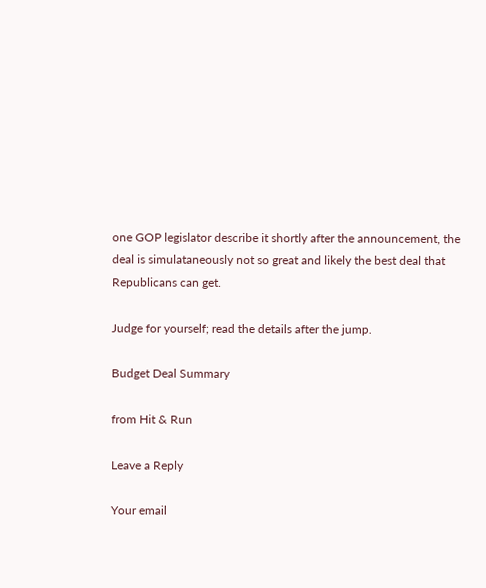one GOP legislator describe it shortly after the announcement, the
deal is simulataneously not so great and likely the best deal that
Republicans can get.

Judge for yourself; read the details after the jump.

Budget Deal Summary

from Hit & Run

Leave a Reply

Your email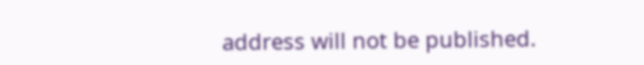address will not be published.